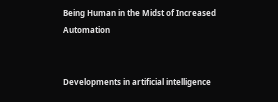Being Human in the Midst of Increased Automation


Developments in artificial intelligence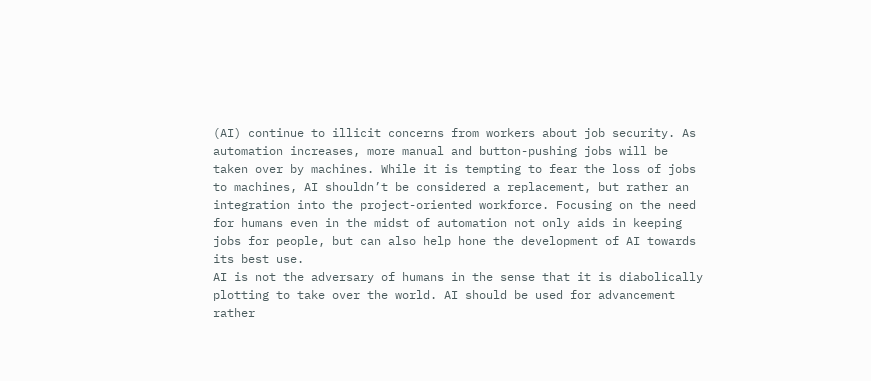(AI) continue to illicit concerns from workers about job security. As automation increases, more manual and button-pushing jobs will be taken over by machines. While it is tempting to fear the loss of jobs to machines, AI shouldn’t be considered a replacement, but rather an integration into the project-oriented workforce. Focusing on the need for humans even in the midst of automation not only aids in keeping jobs for people, but can also help hone the development of AI towards its best use.
AI is not the adversary of humans in the sense that it is diabolically plotting to take over the world. AI should be used for advancement rather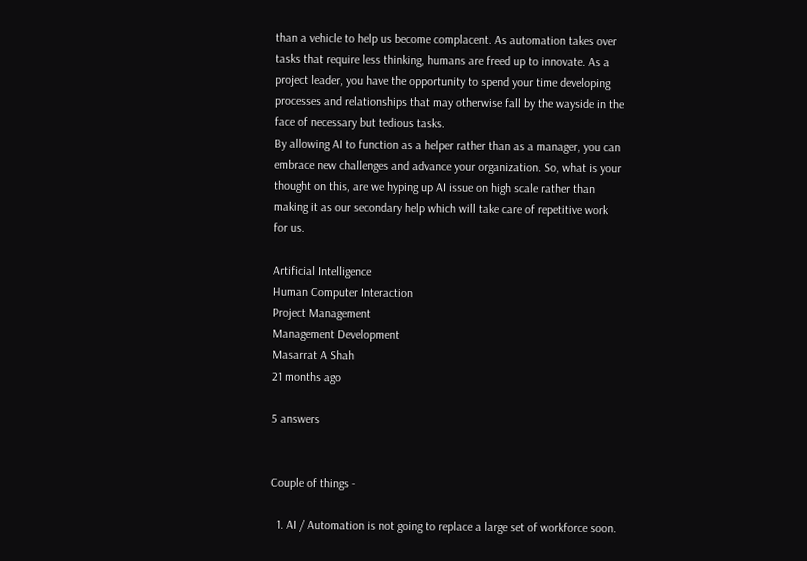than a vehicle to help us become complacent. As automation takes over tasks that require less thinking, humans are freed up to innovate. As a project leader, you have the opportunity to spend your time developing processes and relationships that may otherwise fall by the wayside in the face of necessary but tedious tasks.
By allowing AI to function as a helper rather than as a manager, you can embrace new challenges and advance your organization. So, what is your thought on this, are we hyping up AI issue on high scale rather than making it as our secondary help which will take care of repetitive work for us.

Artificial Intelligence
Human Computer Interaction
Project Management
Management Development
Masarrat A Shah
21 months ago

5 answers


Couple of things -

  1. AI / Automation is not going to replace a large set of workforce soon.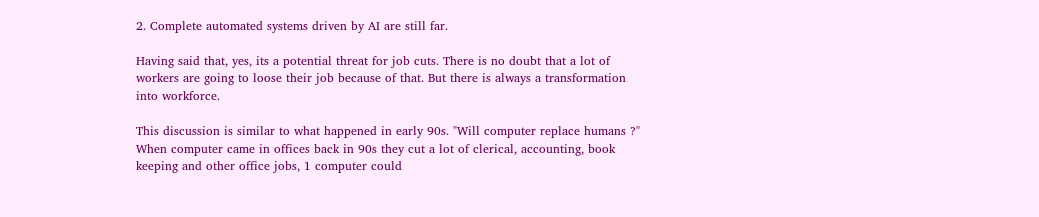2. Complete automated systems driven by AI are still far.

Having said that, yes, its a potential threat for job cuts. There is no doubt that a lot of workers are going to loose their job because of that. But there is always a transformation into workforce.

This discussion is similar to what happened in early 90s. "Will computer replace humans ?" When computer came in offices back in 90s they cut a lot of clerical, accounting, book keeping and other office jobs, 1 computer could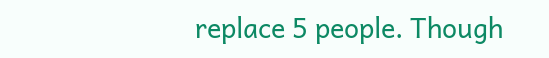replace 5 people. Though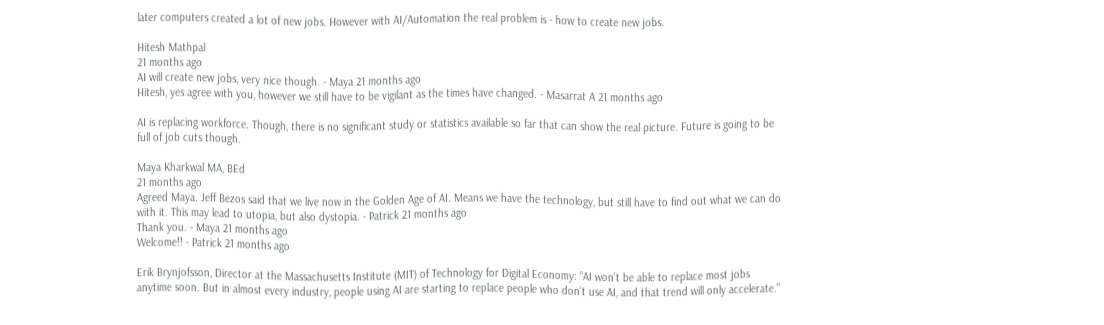later computers created a lot of new jobs. However with AI/Automation the real problem is - how to create new jobs.

Hitesh Mathpal
21 months ago
AI will create new jobs, very nice though. - Maya 21 months ago
Hitesh, yes agree with you, however we still have to be vigilant as the times have changed. - Masarrat A 21 months ago

AI is replacing workforce. Though, there is no significant study or statistics available so far that can show the real picture. Future is going to be full of job cuts though.

Maya Kharkwal MA, BEd
21 months ago
Agreed Maya. Jeff Bezos said that we live now in the Golden Age of AI. Means we have the technology, but still have to find out what we can do with it. This may lead to utopia, but also dystopia. - Patrick 21 months ago
Thank you. - Maya 21 months ago
Welcome!! - Patrick 21 months ago

Erik Brynjofsson, Director at the Massachusetts Institute (MIT) of Technology for Digital Economy: “AI won’t be able to replace most jobs anytime soon. But in almost every industry, people using AI are starting to replace people who don’t use AI, and that trend will only accelerate.”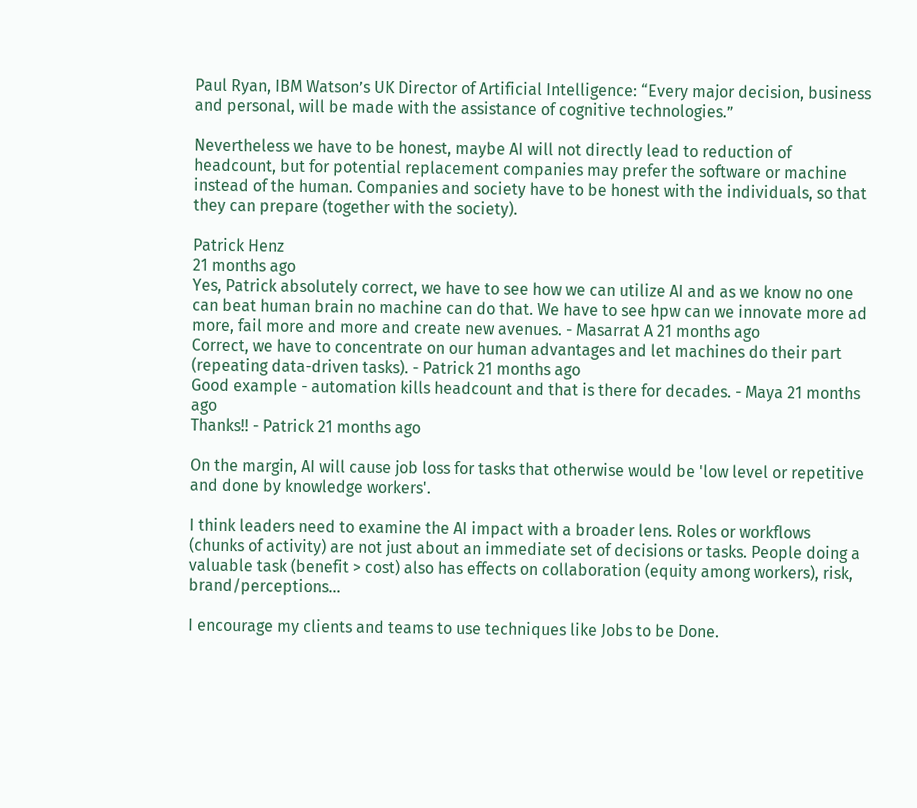Paul Ryan, IBM Watson’s UK Director of Artificial Intelligence: “Every major decision, business and personal, will be made with the assistance of cognitive technologies.”

Nevertheless we have to be honest, maybe AI will not directly lead to reduction of headcount, but for potential replacement companies may prefer the software or machine instead of the human. Companies and society have to be honest with the individuals, so that they can prepare (together with the society).

Patrick Henz
21 months ago
Yes, Patrick absolutely correct, we have to see how we can utilize AI and as we know no one can beat human brain no machine can do that. We have to see hpw can we innovate more ad more, fail more and more and create new avenues. - Masarrat A 21 months ago
Correct, we have to concentrate on our human advantages and let machines do their part (repeating data-driven tasks). - Patrick 21 months ago
Good example - automation kills headcount and that is there for decades. - Maya 21 months ago
Thanks!! - Patrick 21 months ago

On the margin, AI will cause job loss for tasks that otherwise would be 'low level or repetitive and done by knowledge workers'.

I think leaders need to examine the AI impact with a broader lens. Roles or workflows (chunks of activity) are not just about an immediate set of decisions or tasks. People doing a valuable task (benefit > cost) also has effects on collaboration (equity among workers), risk, brand/perceptions...

I encourage my clients and teams to use techniques like Jobs to be Done.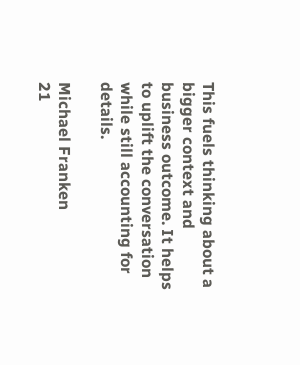This fuels thinking about a bigger context and business outcome. It helps to uplift the conversation while still accounting for details.

Michael Franken
21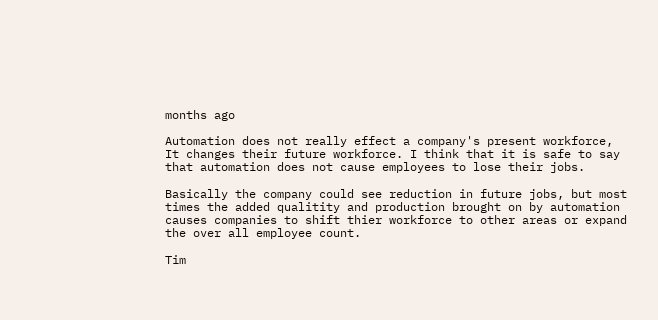months ago

Automation does not really effect a company's present workforce, It changes their future workforce. I think that it is safe to say that automation does not cause employees to lose their jobs.

Basically the company could see reduction in future jobs, but most times the added qualitity and production brought on by automation causes companies to shift thier workforce to other areas or expand the over all employee count.

Tim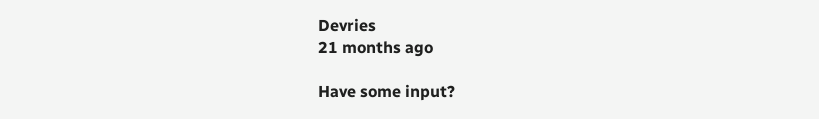Devries
21 months ago

Have some input?